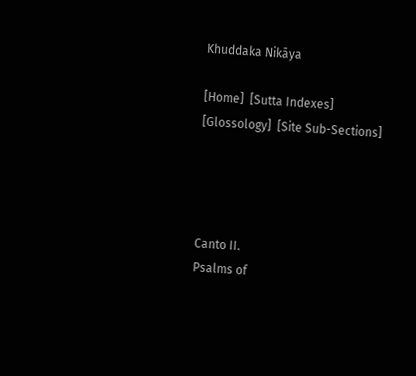Khuddaka Nikāya

[Home]  [Sutta Indexes]  [Glossology]  [Site Sub-Sections]




Canto II.
Psalms of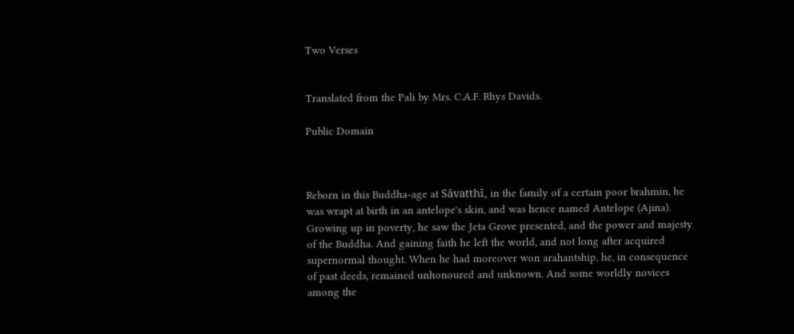Two Verses


Translated from the Pali by Mrs. C.A.F. Rhys Davids.

Public Domain



Reborn in this Buddha-age at Sāvatthī, in the family of a certain poor brahmin, he was wrapt at birth in an antelope's skin, and was hence named Antelope (Ajina). Growing up in poverty, he saw the Jeta Grove presented, and the power and majesty of the Buddha. And gaining faith he left the world, and not long after acquired supernormal thought. When he had moreover won arahantship, he, in consequence of past deeds, remained unhonoured and unknown. And some worldly novices among the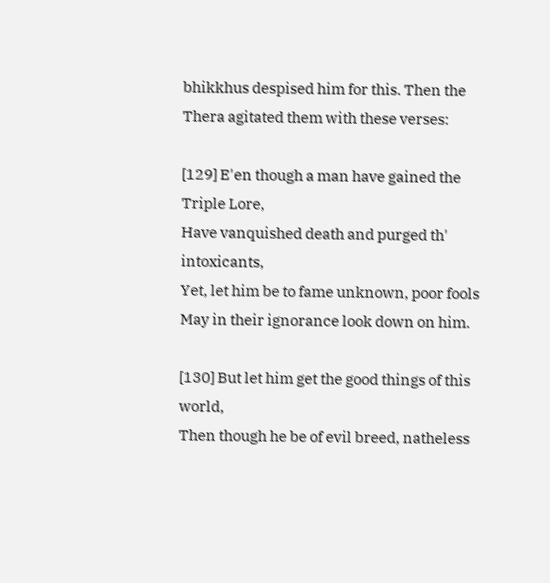bhikkhus despised him for this. Then the Thera agitated them with these verses:

[129] E'en though a man have gained the Triple Lore,
Have vanquished death and purged th' intoxicants,
Yet, let him be to fame unknown, poor fools
May in their ignorance look down on him.

[130] But let him get the good things of this world,
Then though he be of evil breed, natheless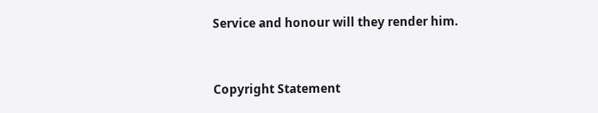Service and honour will they render him.


Copyright Statement